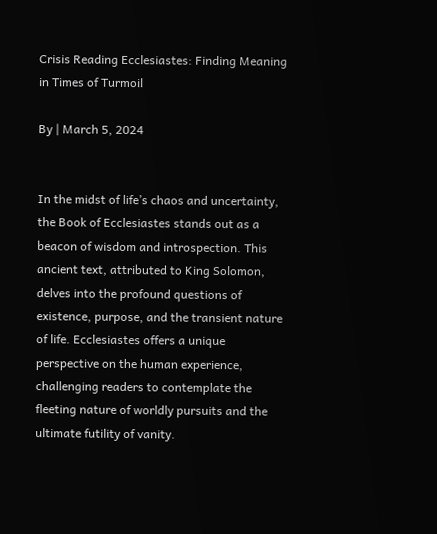Crisis Reading Ecclesiastes: Finding Meaning in Times of Turmoil

By | March 5, 2024


In the midst of life’s chaos and uncertainty, the Book of Ecclesiastes stands out as a beacon of wisdom and introspection. This ancient text, attributed to King Solomon, delves into the profound questions of existence, purpose, and the transient nature of life. Ecclesiastes offers a unique perspective on the human experience, challenging readers to contemplate the fleeting nature of worldly pursuits and the ultimate futility of vanity.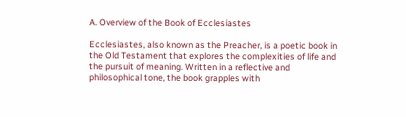A. Overview of the Book of Ecclesiastes

Ecclesiastes, also known as the Preacher, is a poetic book in the Old Testament that explores the complexities of life and the pursuit of meaning. Written in a reflective and philosophical tone, the book grapples with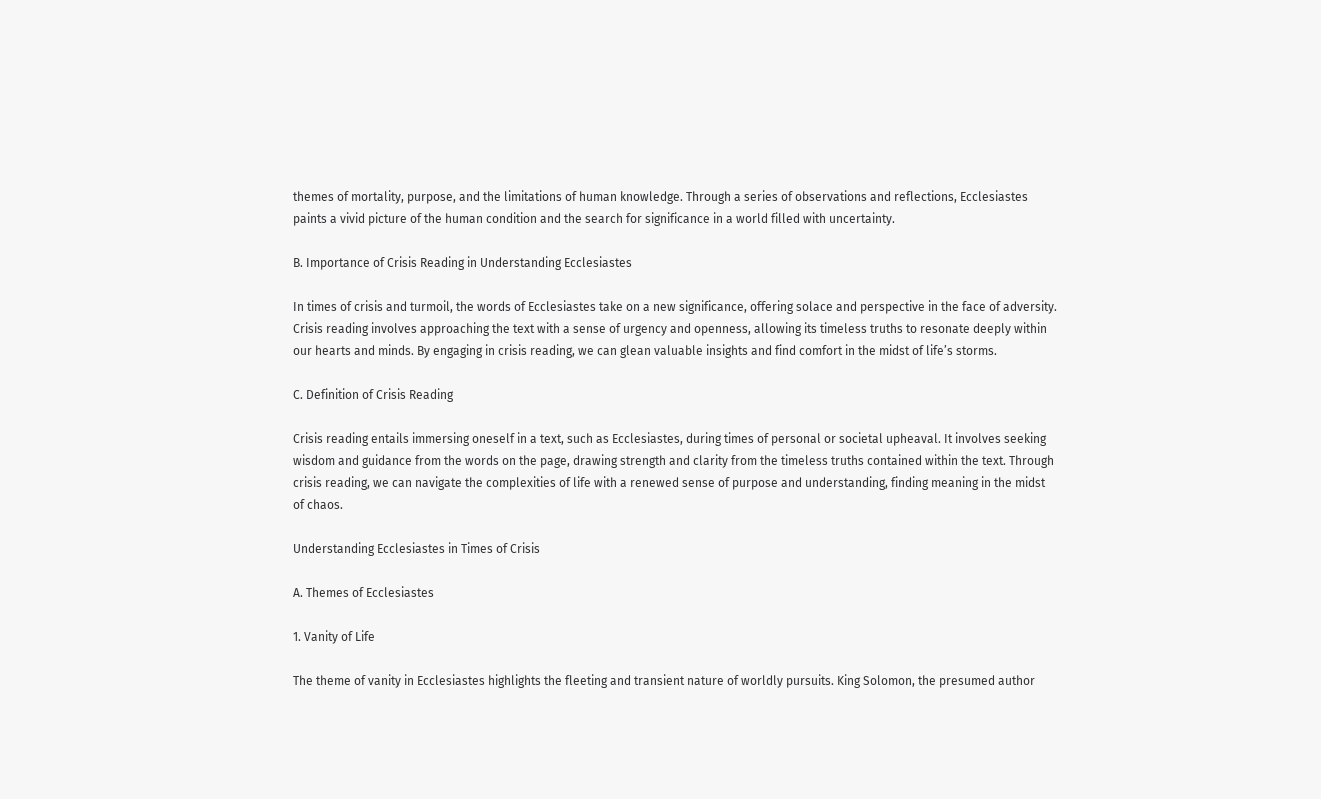themes of mortality, purpose, and the limitations of human knowledge. Through a series of observations and reflections, Ecclesiastes paints a vivid picture of the human condition and the search for significance in a world filled with uncertainty.

B. Importance of Crisis Reading in Understanding Ecclesiastes

In times of crisis and turmoil, the words of Ecclesiastes take on a new significance, offering solace and perspective in the face of adversity. Crisis reading involves approaching the text with a sense of urgency and openness, allowing its timeless truths to resonate deeply within our hearts and minds. By engaging in crisis reading, we can glean valuable insights and find comfort in the midst of life’s storms.

C. Definition of Crisis Reading

Crisis reading entails immersing oneself in a text, such as Ecclesiastes, during times of personal or societal upheaval. It involves seeking wisdom and guidance from the words on the page, drawing strength and clarity from the timeless truths contained within the text. Through crisis reading, we can navigate the complexities of life with a renewed sense of purpose and understanding, finding meaning in the midst of chaos.

Understanding Ecclesiastes in Times of Crisis

A. Themes of Ecclesiastes

1. Vanity of Life

The theme of vanity in Ecclesiastes highlights the fleeting and transient nature of worldly pursuits. King Solomon, the presumed author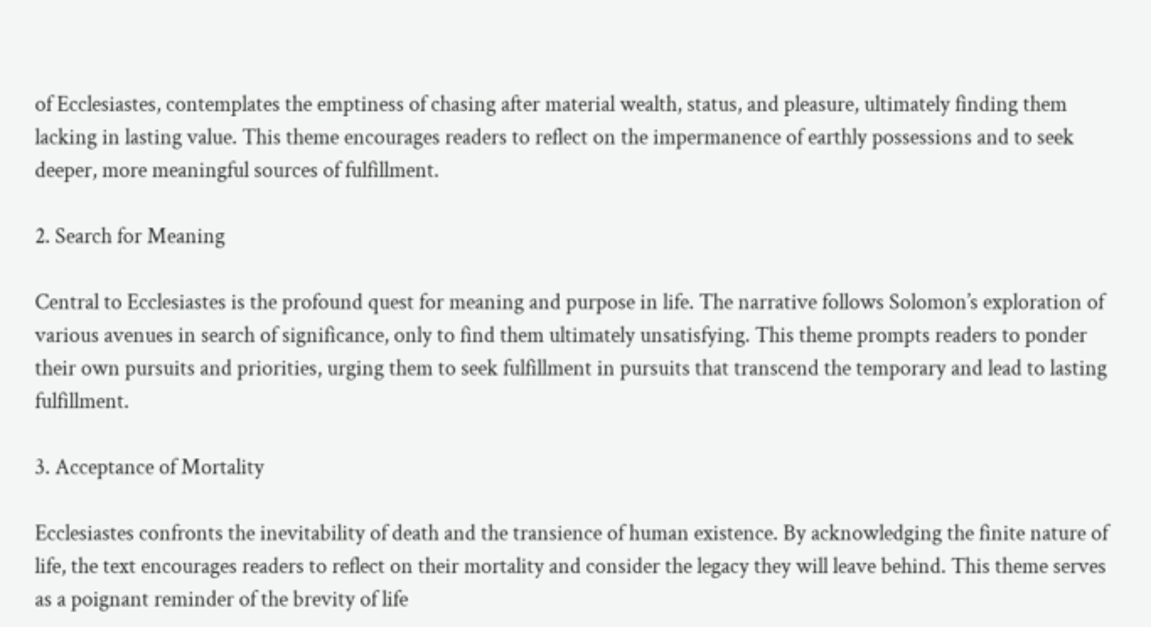of Ecclesiastes, contemplates the emptiness of chasing after material wealth, status, and pleasure, ultimately finding them lacking in lasting value. This theme encourages readers to reflect on the impermanence of earthly possessions and to seek deeper, more meaningful sources of fulfillment.

2. Search for Meaning

Central to Ecclesiastes is the profound quest for meaning and purpose in life. The narrative follows Solomon’s exploration of various avenues in search of significance, only to find them ultimately unsatisfying. This theme prompts readers to ponder their own pursuits and priorities, urging them to seek fulfillment in pursuits that transcend the temporary and lead to lasting fulfillment.

3. Acceptance of Mortality

Ecclesiastes confronts the inevitability of death and the transience of human existence. By acknowledging the finite nature of life, the text encourages readers to reflect on their mortality and consider the legacy they will leave behind. This theme serves as a poignant reminder of the brevity of life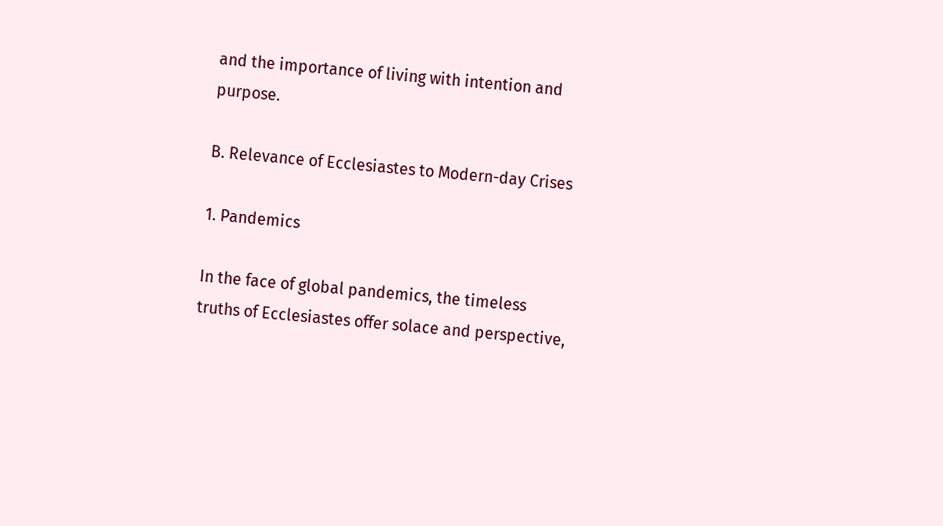and the importance of living with intention and purpose.

B. Relevance of Ecclesiastes to Modern-day Crises

1. Pandemics

In the face of global pandemics, the timeless truths of Ecclesiastes offer solace and perspective,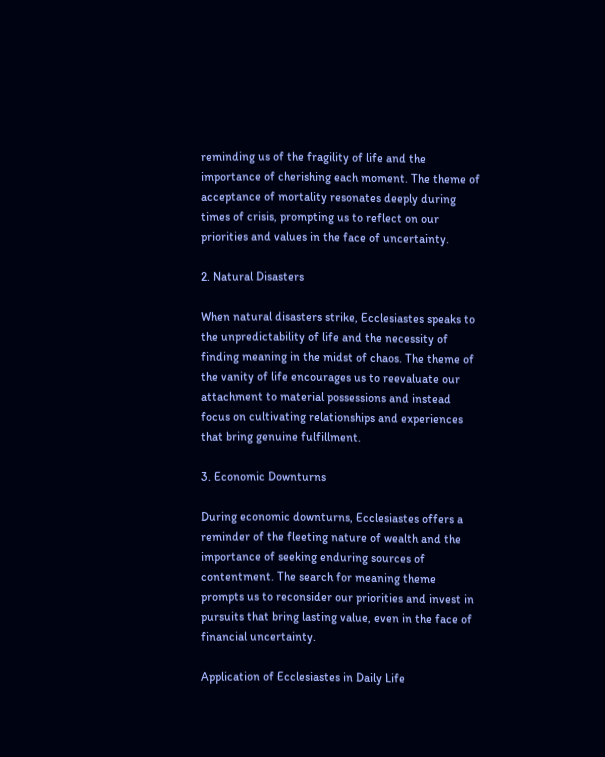reminding us of the fragility of life and the importance of cherishing each moment. The theme of acceptance of mortality resonates deeply during times of crisis, prompting us to reflect on our priorities and values in the face of uncertainty.

2. Natural Disasters

When natural disasters strike, Ecclesiastes speaks to the unpredictability of life and the necessity of finding meaning in the midst of chaos. The theme of the vanity of life encourages us to reevaluate our attachment to material possessions and instead focus on cultivating relationships and experiences that bring genuine fulfillment.

3. Economic Downturns

During economic downturns, Ecclesiastes offers a reminder of the fleeting nature of wealth and the importance of seeking enduring sources of contentment. The search for meaning theme prompts us to reconsider our priorities and invest in pursuits that bring lasting value, even in the face of financial uncertainty.

Application of Ecclesiastes in Daily Life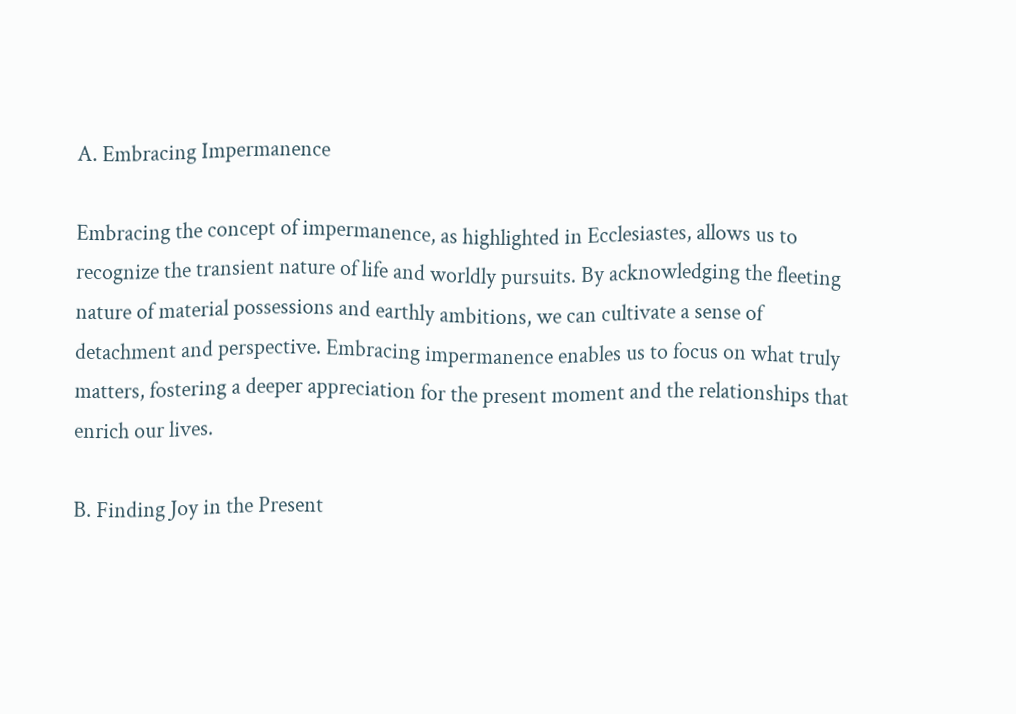A. Embracing Impermanence

Embracing the concept of impermanence, as highlighted in Ecclesiastes, allows us to recognize the transient nature of life and worldly pursuits. By acknowledging the fleeting nature of material possessions and earthly ambitions, we can cultivate a sense of detachment and perspective. Embracing impermanence enables us to focus on what truly matters, fostering a deeper appreciation for the present moment and the relationships that enrich our lives.

B. Finding Joy in the Present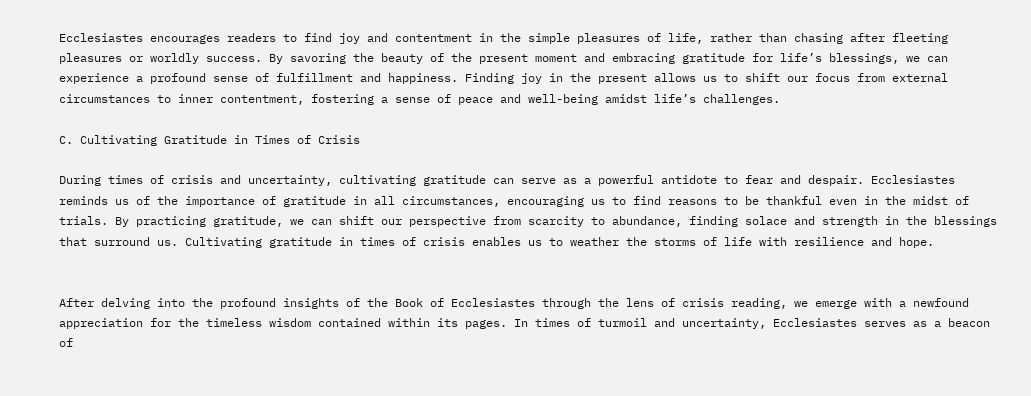Ecclesiastes encourages readers to find joy and contentment in the simple pleasures of life, rather than chasing after fleeting pleasures or worldly success. By savoring the beauty of the present moment and embracing gratitude for life’s blessings, we can experience a profound sense of fulfillment and happiness. Finding joy in the present allows us to shift our focus from external circumstances to inner contentment, fostering a sense of peace and well-being amidst life’s challenges.

C. Cultivating Gratitude in Times of Crisis

During times of crisis and uncertainty, cultivating gratitude can serve as a powerful antidote to fear and despair. Ecclesiastes reminds us of the importance of gratitude in all circumstances, encouraging us to find reasons to be thankful even in the midst of trials. By practicing gratitude, we can shift our perspective from scarcity to abundance, finding solace and strength in the blessings that surround us. Cultivating gratitude in times of crisis enables us to weather the storms of life with resilience and hope.


After delving into the profound insights of the Book of Ecclesiastes through the lens of crisis reading, we emerge with a newfound appreciation for the timeless wisdom contained within its pages. In times of turmoil and uncertainty, Ecclesiastes serves as a beacon of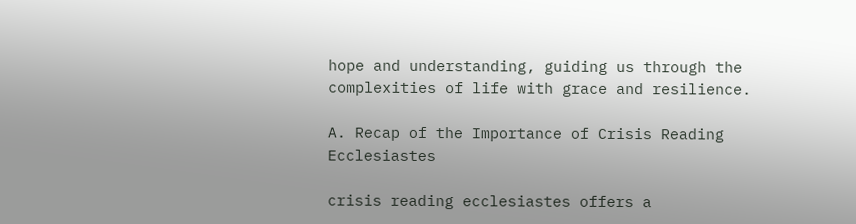hope and understanding, guiding us through the complexities of life with grace and resilience.

A. Recap of the Importance of Crisis Reading Ecclesiastes

crisis reading ecclesiastes offers a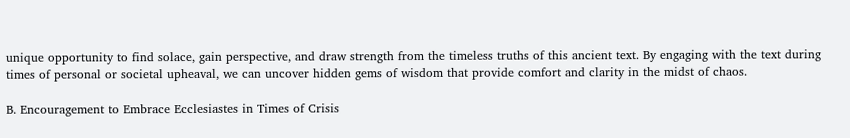unique opportunity to find solace, gain perspective, and draw strength from the timeless truths of this ancient text. By engaging with the text during times of personal or societal upheaval, we can uncover hidden gems of wisdom that provide comfort and clarity in the midst of chaos.

B. Encouragement to Embrace Ecclesiastes in Times of Crisis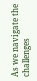As we navigate the challenges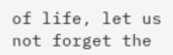of life, let us not forget the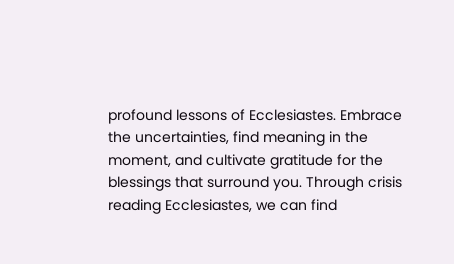profound lessons of Ecclesiastes. Embrace the uncertainties, find meaning in the moment, and cultivate gratitude for the blessings that surround you. Through crisis reading Ecclesiastes, we can find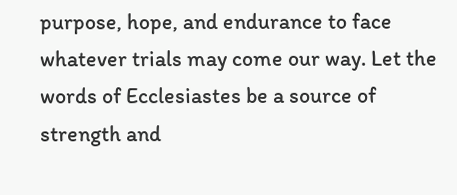purpose, hope, and endurance to face whatever trials may come our way. Let the words of Ecclesiastes be a source of strength and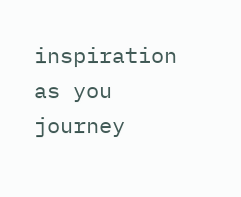inspiration as you journey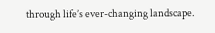through life’s ever-changing landscape.